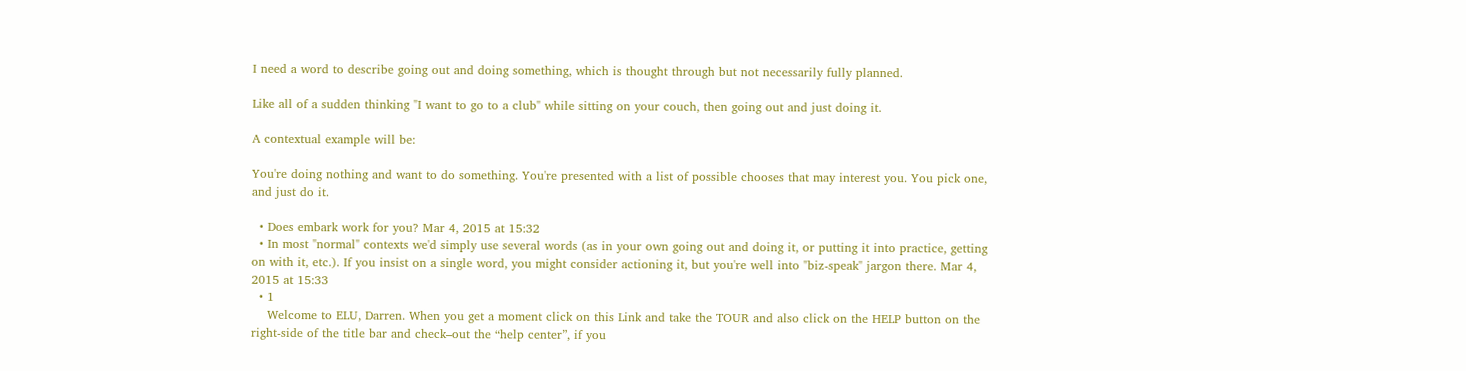I need a word to describe going out and doing something, which is thought through but not necessarily fully planned.

Like all of a sudden thinking "I want to go to a club" while sitting on your couch, then going out and just doing it.

A contextual example will be:

You're doing nothing and want to do something. You're presented with a list of possible chooses that may interest you. You pick one, and just do it.

  • Does embark work for you? Mar 4, 2015 at 15:32
  • In most "normal" contexts we'd simply use several words (as in your own going out and doing it, or putting it into practice, getting on with it, etc.). If you insist on a single word, you might consider actioning it, but you're well into "biz-speak" jargon there. Mar 4, 2015 at 15:33
  • 1
    Welcome to ELU, Darren. When you get a moment click on this Link and take the TOUR and also click on the HELP button on the right-side of the title bar and check–out the “help center”, if you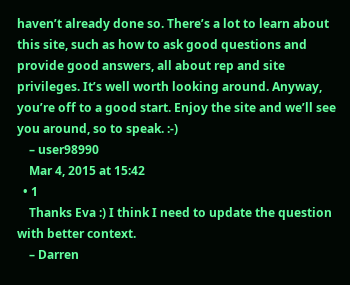haven’t already done so. There’s a lot to learn about this site, such as how to ask good questions and provide good answers, all about rep and site privileges. It’s well worth looking around. Anyway, you’re off to a good start. Enjoy the site and we’ll see you around, so to speak. :-)
    – user98990
    Mar 4, 2015 at 15:42
  • 1
    Thanks Eva :) I think I need to update the question with better context.
    – Darren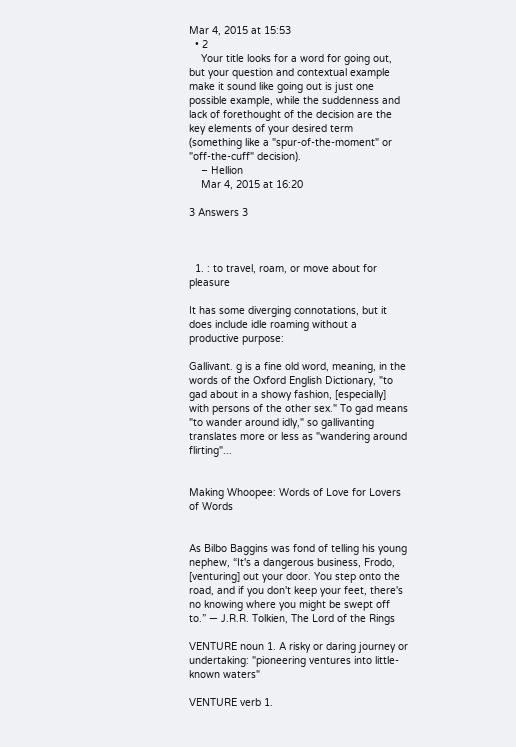Mar 4, 2015 at 15:53
  • 2
    Your title looks for a word for going out, but your question and contextual example make it sound like going out is just one possible example, while the suddenness and lack of forethought of the decision are the key elements of your desired term (something like a "spur-of-the-moment" or "off-the-cuff" decision).
    – Hellion
    Mar 4, 2015 at 16:20

3 Answers 3



  1. : to travel, roam, or move about for pleasure

It has some diverging connotations, but it does include idle roaming without a productive purpose:

Gallivant. g is a fine old word, meaning, in the words of the Oxford English Dictionary, "to gad about in a showy fashion, [especially] with persons of the other sex." To gad means "to wander around idly," so gallivanting translates more or less as "wandering around flirting"...


Making Whoopee: Words of Love for Lovers of Words


As Bilbo Baggins was fond of telling his young nephew, “It's a dangerous business, Frodo, [venturing] out your door. You step onto the road, and if you don't keep your feet, there's no knowing where you might be swept off to.” ― J.R.R. Tolkien, The Lord of the Rings

VENTURE noun 1. A risky or daring journey or undertaking: "pioneering ventures into little-known waters"

VENTURE verb 1.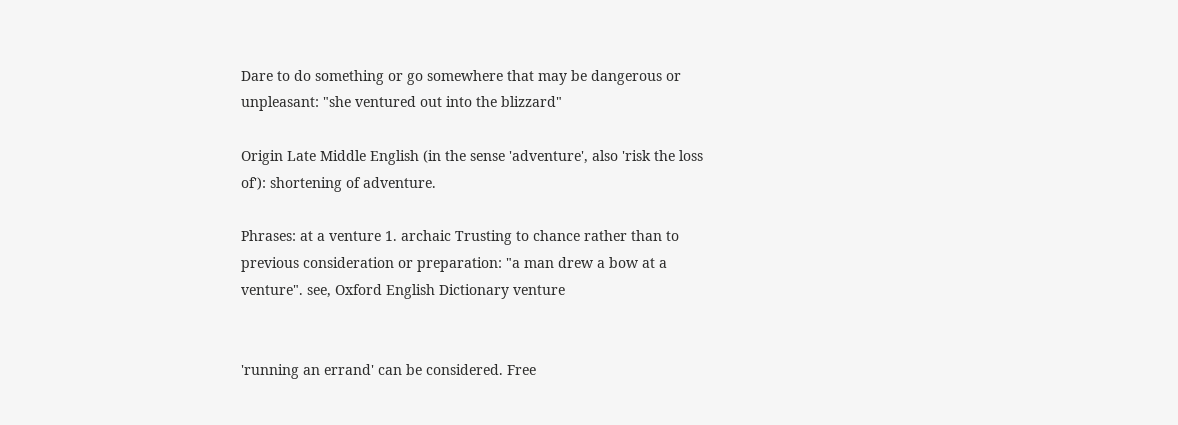Dare to do something or go somewhere that may be dangerous or unpleasant: "she ventured out into the blizzard"

Origin Late Middle English (in the sense 'adventure', also 'risk the loss of'): shortening of adventure.

Phrases: at a venture 1. archaic Trusting to chance rather than to previous consideration or preparation: "a man drew a bow at a venture". see, Oxford English Dictionary venture


'running an errand' can be considered. Free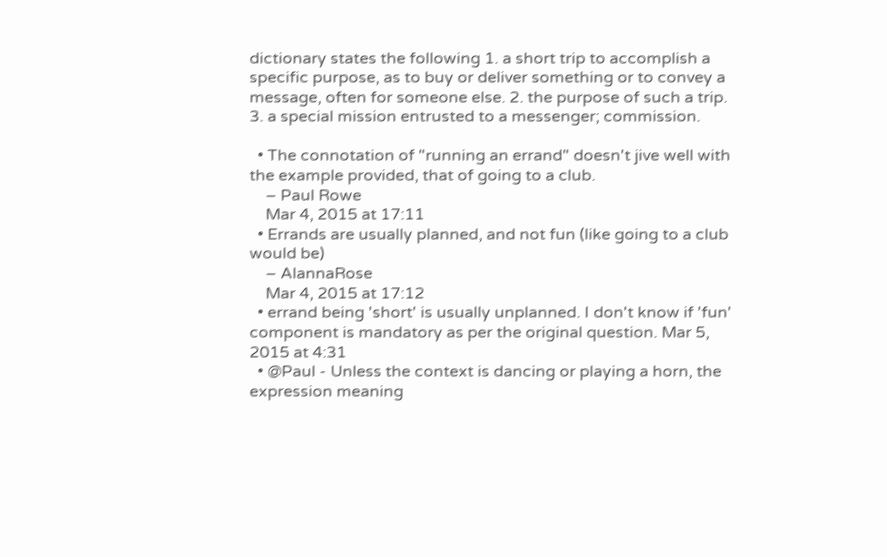dictionary states the following 1. a short trip to accomplish a specific purpose, as to buy or deliver something or to convey a message, often for someone else. 2. the purpose of such a trip. 3. a special mission entrusted to a messenger; commission.

  • The connotation of "running an errand" doesn't jive well with the example provided, that of going to a club.
    – Paul Rowe
    Mar 4, 2015 at 17:11
  • Errands are usually planned, and not fun (like going to a club would be)
    – AlannaRose
    Mar 4, 2015 at 17:12
  • errand being 'short' is usually unplanned. I don't know if 'fun' component is mandatory as per the original question. Mar 5, 2015 at 4:31
  • @Paul - Unless the context is dancing or playing a horn, the expression meaning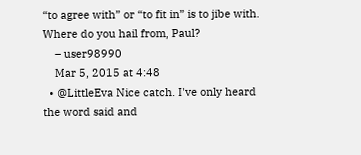“to agree with” or “to fit in” is to jibe with. Where do you hail from, Paul?
    – user98990
    Mar 5, 2015 at 4:48
  • @LittleEva Nice catch. I've only heard the word said and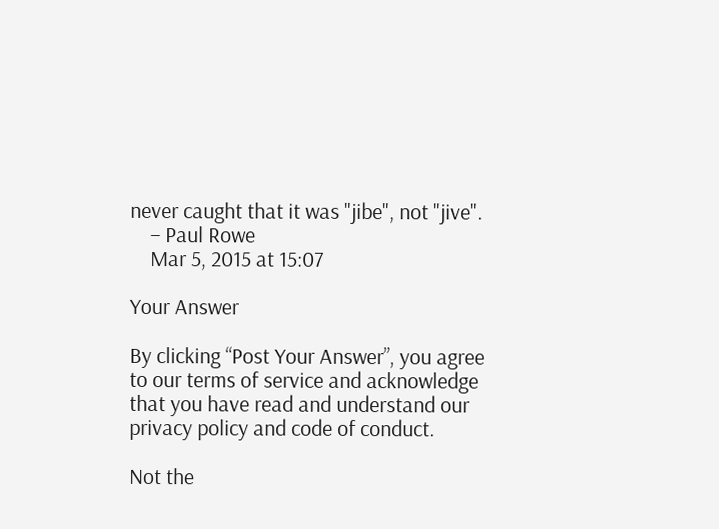never caught that it was "jibe", not "jive".
    – Paul Rowe
    Mar 5, 2015 at 15:07

Your Answer

By clicking “Post Your Answer”, you agree to our terms of service and acknowledge that you have read and understand our privacy policy and code of conduct.

Not the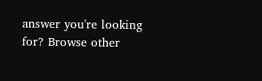answer you're looking for? Browse other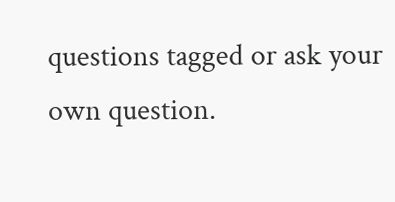questions tagged or ask your own question.